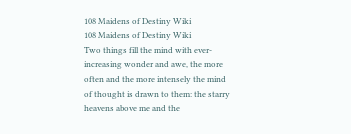108 Maidens of Destiny Wiki
108 Maidens of Destiny Wiki
Two things fill the mind with ever-increasing wonder and awe, the more often and the more intensely the mind of thought is drawn to them: the starry heavens above me and the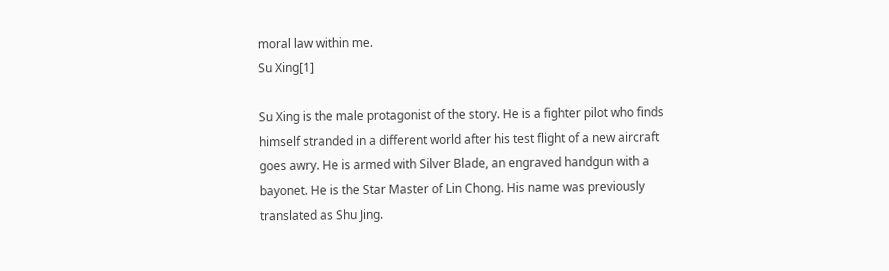moral law within me.
Su Xing[1]

Su Xing is the male protagonist of the story. He is a fighter pilot who finds himself stranded in a different world after his test flight of a new aircraft goes awry. He is armed with Silver Blade, an engraved handgun with a bayonet. He is the Star Master of Lin Chong. His name was previously translated as Shu Jing.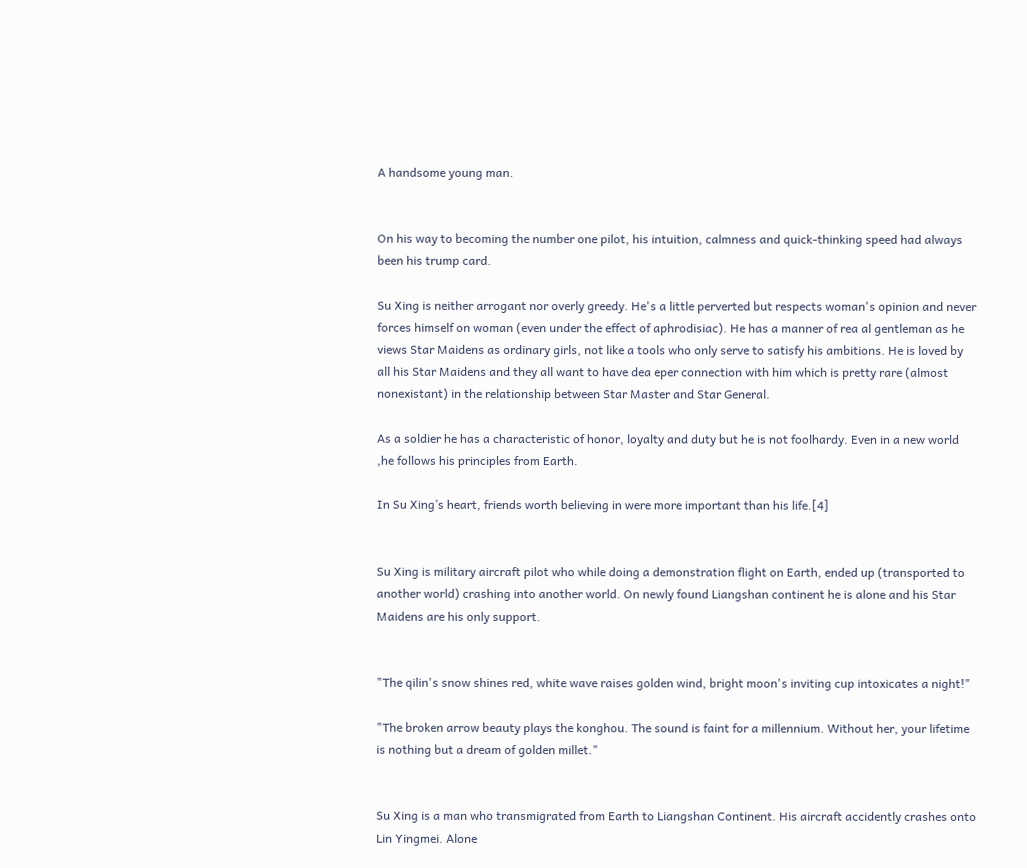A handsome young man.


On his way to becoming the number one pilot, his intuition, calmness and quick-thinking speed had always been his trump card.

Su Xing is neither arrogant nor overly greedy. He's a little perverted but respects woman's opinion and never forces himself on woman (even under the effect of aphrodisiac). He has a manner of rea al gentleman as he views Star Maidens as ordinary girls, not like a tools who only serve to satisfy his ambitions. He is loved by all his Star Maidens and they all want to have dea eper connection with him which is pretty rare (almost nonexistant) in the relationship between Star Master and Star General.

As a soldier he has a characteristic of honor, loyalty and duty but he is not foolhardy. Even in a new world ,he follows his principles from Earth.

In Su Xing’s heart, friends worth believing in were more important than his life.[4]


Su Xing is military aircraft pilot who while doing a demonstration flight on Earth, ended up (transported to another world) crashing into another world. On newly found Liangshan continent he is alone and his Star Maidens are his only support.


"The qilin's snow shines red, white wave raises golden wind, bright moon's inviting cup intoxicates a night!"

"The broken arrow beauty plays the konghou. The sound is faint for a millennium. Without her, your lifetime is nothing but a dream of golden millet."


Su Xing is a man who transmigrated from Earth to Liangshan Continent. His aircraft accidently crashes onto Lin Yingmei. Alone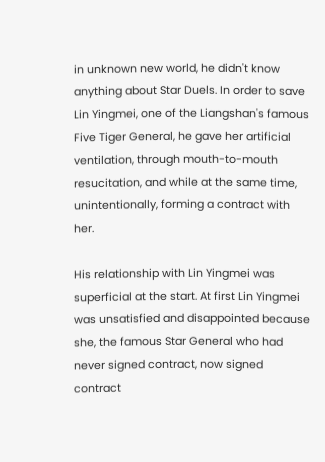in unknown new world, he didn't know anything about Star Duels. In order to save Lin Yingmei, one of the Liangshan's famous Five Tiger General, he gave her artificial ventilation, through mouth-to-mouth resucitation, and while at the same time, unintentionally, forming a contract with her.

His relationship with Lin Yingmei was superficial at the start. At first Lin Yingmei was unsatisfied and disappointed because she, the famous Star General who had never signed contract, now signed contract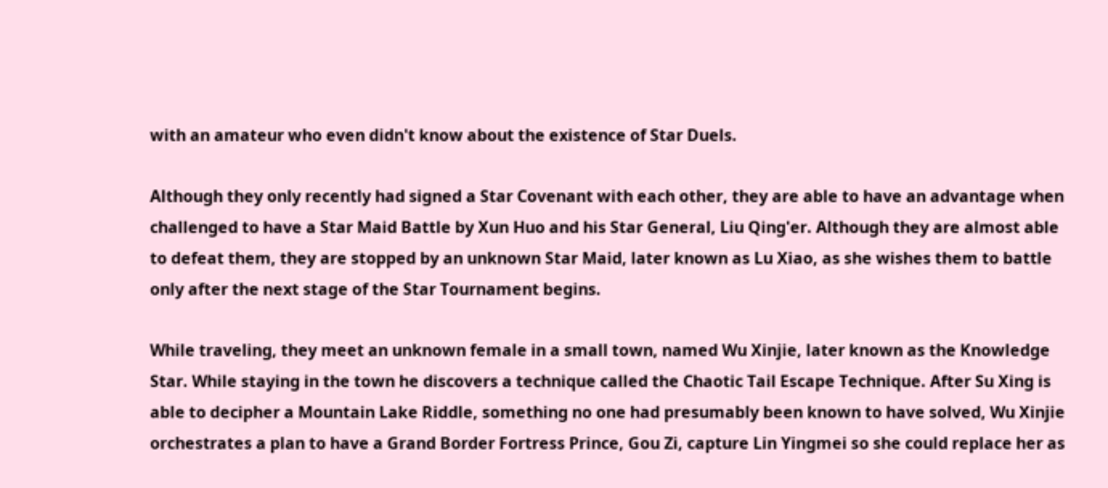with an amateur who even didn't know about the existence of Star Duels.

Although they only recently had signed a Star Covenant with each other, they are able to have an advantage when challenged to have a Star Maid Battle by Xun Huo and his Star General, Liu Qing'er. Although they are almost able to defeat them, they are stopped by an unknown Star Maid, later known as Lu Xiao, as she wishes them to battle only after the next stage of the Star Tournament begins.

While traveling, they meet an unknown female in a small town, named Wu Xinjie, later known as the Knowledge Star. While staying in the town he discovers a technique called the Chaotic Tail Escape Technique. After Su Xing is able to decipher a Mountain Lake Riddle, something no one had presumably been known to have solved, Wu Xinjie orchestrates a plan to have a Grand Border Fortress Prince, Gou Zi, capture Lin Yingmei so she could replace her as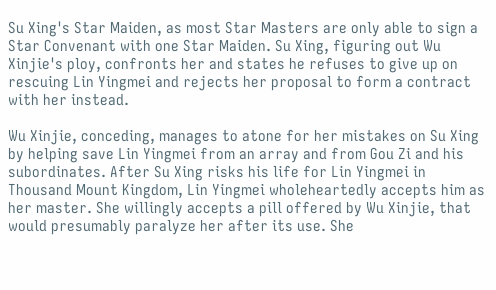Su Xing's Star Maiden, as most Star Masters are only able to sign a Star Convenant with one Star Maiden. Su Xing, figuring out Wu Xinjie's ploy, confronts her and states he refuses to give up on rescuing Lin Yingmei and rejects her proposal to form a contract with her instead.

Wu Xinjie, conceding, manages to atone for her mistakes on Su Xing by helping save Lin Yingmei from an array and from Gou Zi and his subordinates. After Su Xing risks his life for Lin Yingmei in Thousand Mount Kingdom, Lin Yingmei wholeheartedly accepts him as her master. She willingly accepts a pill offered by Wu Xinjie, that would presumably paralyze her after its use. She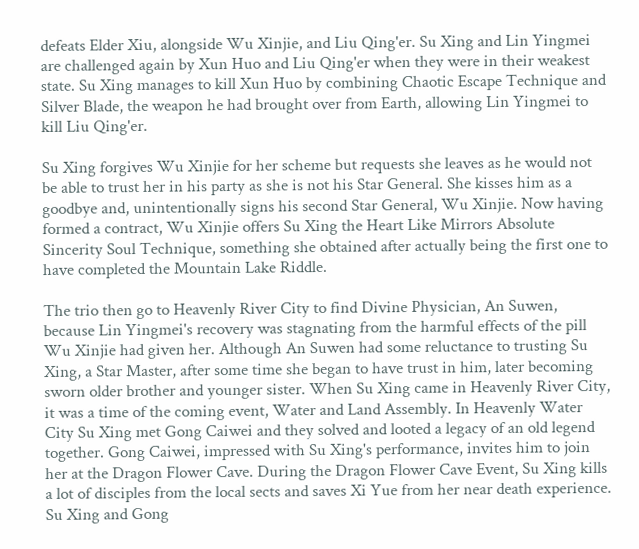defeats Elder Xiu, alongside Wu Xinjie, and Liu Qing'er. Su Xing and Lin Yingmei are challenged again by Xun Huo and Liu Qing'er when they were in their weakest state. Su Xing manages to kill Xun Huo by combining Chaotic Escape Technique and Silver Blade, the weapon he had brought over from Earth, allowing Lin Yingmei to kill Liu Qing'er.

Su Xing forgives Wu Xinjie for her scheme but requests she leaves as he would not be able to trust her in his party as she is not his Star General. She kisses him as a goodbye and, unintentionally signs his second Star General, Wu Xinjie. Now having formed a contract, Wu Xinjie offers Su Xing the Heart Like Mirrors Absolute Sincerity Soul Technique, something she obtained after actually being the first one to have completed the Mountain Lake Riddle.

The trio then go to Heavenly River City to find Divine Physician, An Suwen, because Lin Yingmei's recovery was stagnating from the harmful effects of the pill Wu Xinjie had given her. Although An Suwen had some reluctance to trusting Su Xing, a Star Master, after some time she began to have trust in him, later becoming sworn older brother and younger sister. When Su Xing came in Heavenly River City, it was a time of the coming event, Water and Land Assembly. In Heavenly Water City Su Xing met Gong Caiwei and they solved and looted a legacy of an old legend together. Gong Caiwei, impressed with Su Xing's performance, invites him to join her at the Dragon Flower Cave. During the Dragon Flower Cave Event, Su Xing kills a lot of disciples from the local sects and saves Xi Yue from her near death experience. Su Xing and Gong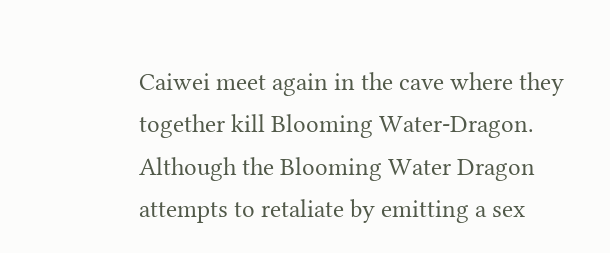Caiwei meet again in the cave where they together kill Blooming Water-Dragon. Although the Blooming Water Dragon attempts to retaliate by emitting a sex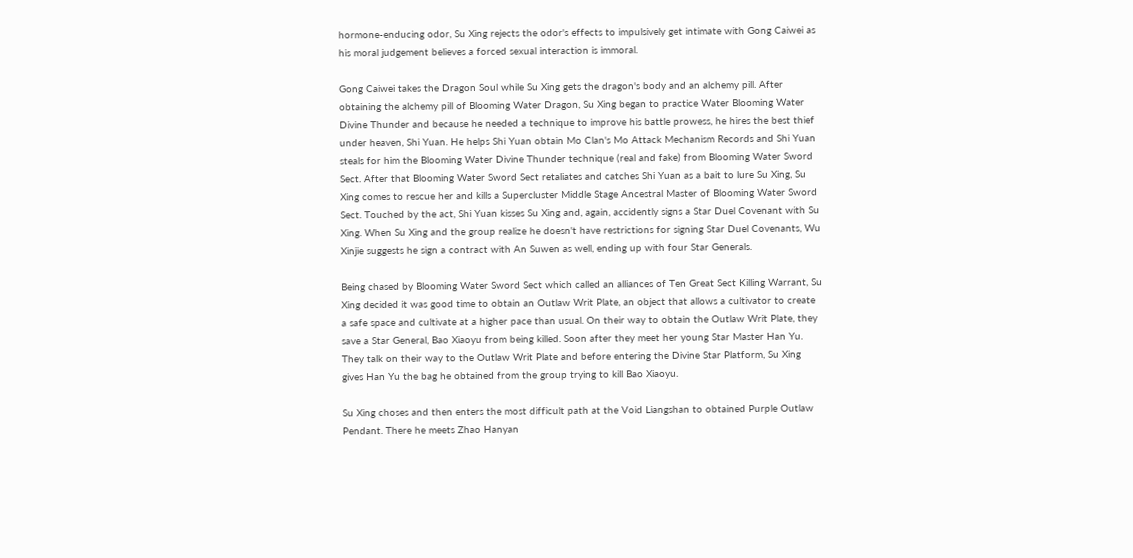hormone-enducing odor, Su Xing rejects the odor's effects to impulsively get intimate with Gong Caiwei as his moral judgement believes a forced sexual interaction is immoral.

Gong Caiwei takes the Dragon Soul while Su Xing gets the dragon's body and an alchemy pill. After obtaining the alchemy pill of Blooming Water Dragon, Su Xing began to practice Water Blooming Water Divine Thunder and because he needed a technique to improve his battle prowess, he hires the best thief under heaven, Shi Yuan. He helps Shi Yuan obtain Mo Clan's Mo Attack Mechanism Records and Shi Yuan steals for him the Blooming Water Divine Thunder technique (real and fake) from Blooming Water Sword Sect. After that Blooming Water Sword Sect retaliates and catches Shi Yuan as a bait to lure Su Xing, Su Xing comes to rescue her and kills a Supercluster Middle Stage Ancestral Master of Blooming Water Sword Sect. Touched by the act, Shi Yuan kisses Su Xing and, again, accidently signs a Star Duel Covenant with Su Xing. When Su Xing and the group realize he doesn't have restrictions for signing Star Duel Covenants, Wu Xinjie suggests he sign a contract with An Suwen as well, ending up with four Star Generals.

Being chased by Blooming Water Sword Sect which called an alliances of Ten Great Sect Killing Warrant, Su Xing decided it was good time to obtain an Outlaw Writ Plate, an object that allows a cultivator to create a safe space and cultivate at a higher pace than usual. On their way to obtain the Outlaw Writ Plate, they save a Star General, Bao Xiaoyu from being killed. Soon after they meet her young Star Master Han Yu. They talk on their way to the Outlaw Writ Plate and before entering the Divine Star Platform, Su Xing gives Han Yu the bag he obtained from the group trying to kill Bao Xiaoyu.

Su Xing choses and then enters the most difficult path at the Void Liangshan to obtained Purple Outlaw Pendant. There he meets Zhao Hanyan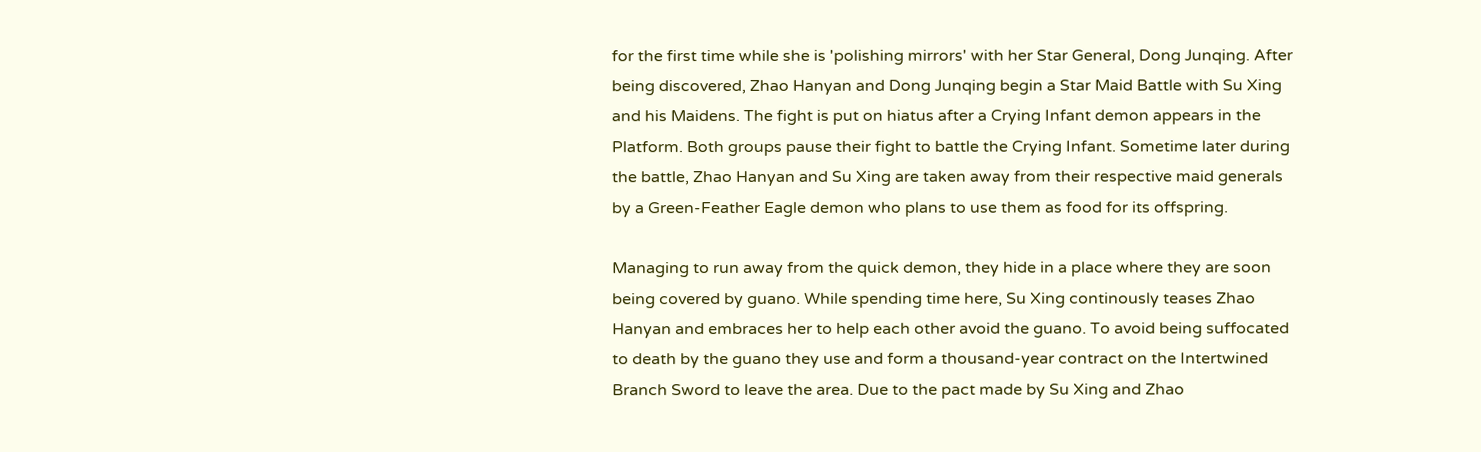for the first time while she is 'polishing mirrors' with her Star General, Dong Junqing. After being discovered, Zhao Hanyan and Dong Junqing begin a Star Maid Battle with Su Xing and his Maidens. The fight is put on hiatus after a Crying Infant demon appears in the Platform. Both groups pause their fight to battle the Crying Infant. Sometime later during the battle, Zhao Hanyan and Su Xing are taken away from their respective maid generals by a Green-Feather Eagle demon who plans to use them as food for its offspring.

Managing to run away from the quick demon, they hide in a place where they are soon being covered by guano. While spending time here, Su Xing continously teases Zhao Hanyan and embraces her to help each other avoid the guano. To avoid being suffocated to death by the guano they use and form a thousand-year contract on the Intertwined Branch Sword to leave the area. Due to the pact made by Su Xing and Zhao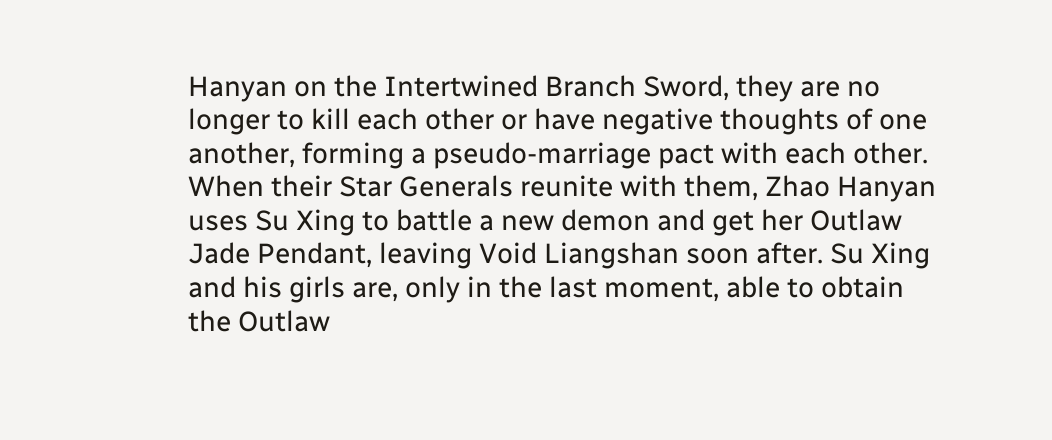Hanyan on the Intertwined Branch Sword, they are no longer to kill each other or have negative thoughts of one another, forming a pseudo-marriage pact with each other. When their Star Generals reunite with them, Zhao Hanyan uses Su Xing to battle a new demon and get her Outlaw Jade Pendant, leaving Void Liangshan soon after. Su Xing and his girls are, only in the last moment, able to obtain the Outlaw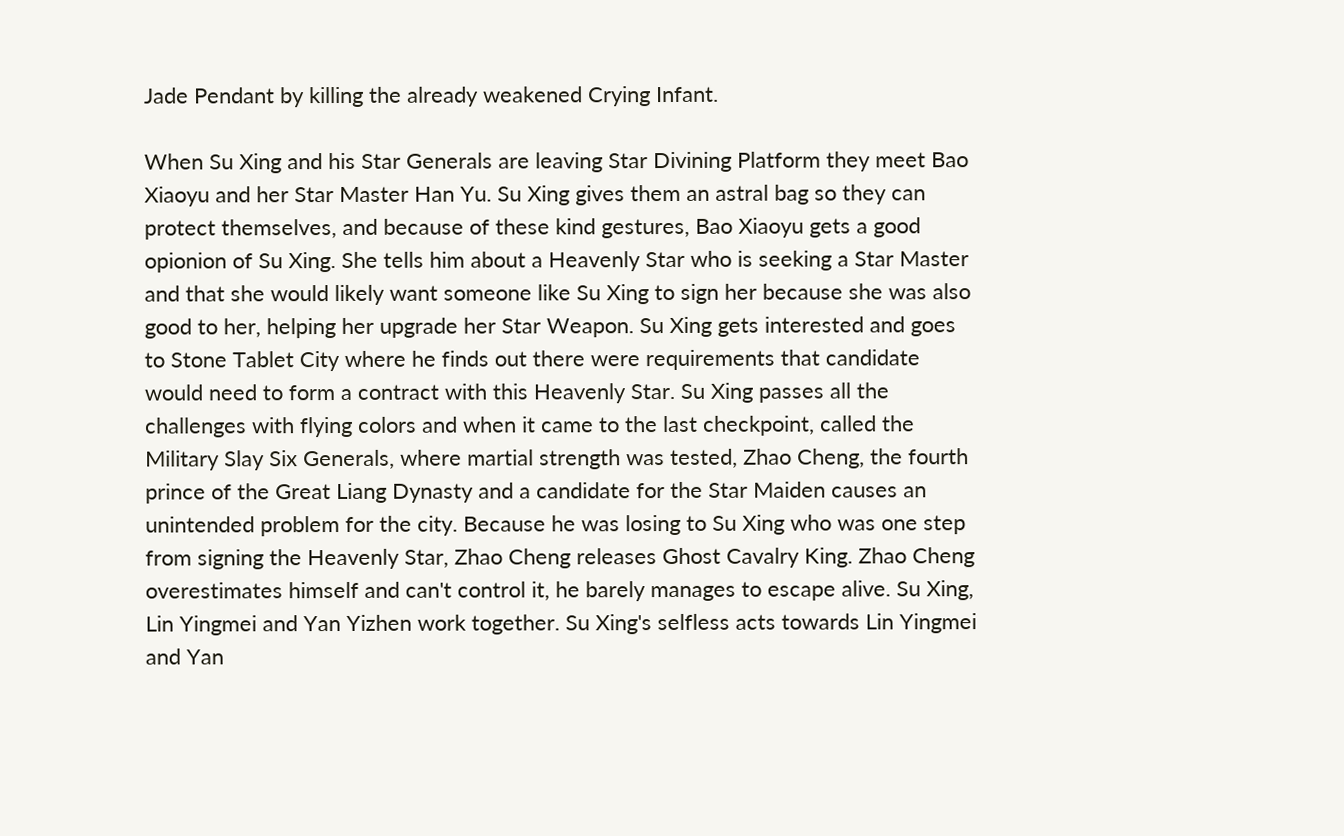Jade Pendant by killing the already weakened Crying Infant.

When Su Xing and his Star Generals are leaving Star Divining Platform they meet Bao Xiaoyu and her Star Master Han Yu. Su Xing gives them an astral bag so they can protect themselves, and because of these kind gestures, Bao Xiaoyu gets a good opionion of Su Xing. She tells him about a Heavenly Star who is seeking a Star Master and that she would likely want someone like Su Xing to sign her because she was also good to her, helping her upgrade her Star Weapon. Su Xing gets interested and goes to Stone Tablet City where he finds out there were requirements that candidate would need to form a contract with this Heavenly Star. Su Xing passes all the challenges with flying colors and when it came to the last checkpoint, called the Military Slay Six Generals, where martial strength was tested, Zhao Cheng, the fourth prince of the Great Liang Dynasty and a candidate for the Star Maiden causes an unintended problem for the city. Because he was losing to Su Xing who was one step from signing the Heavenly Star, Zhao Cheng releases Ghost Cavalry King. Zhao Cheng overestimates himself and can't control it, he barely manages to escape alive. Su Xing, Lin Yingmei and Yan Yizhen work together. Su Xing's selfless acts towards Lin Yingmei and Yan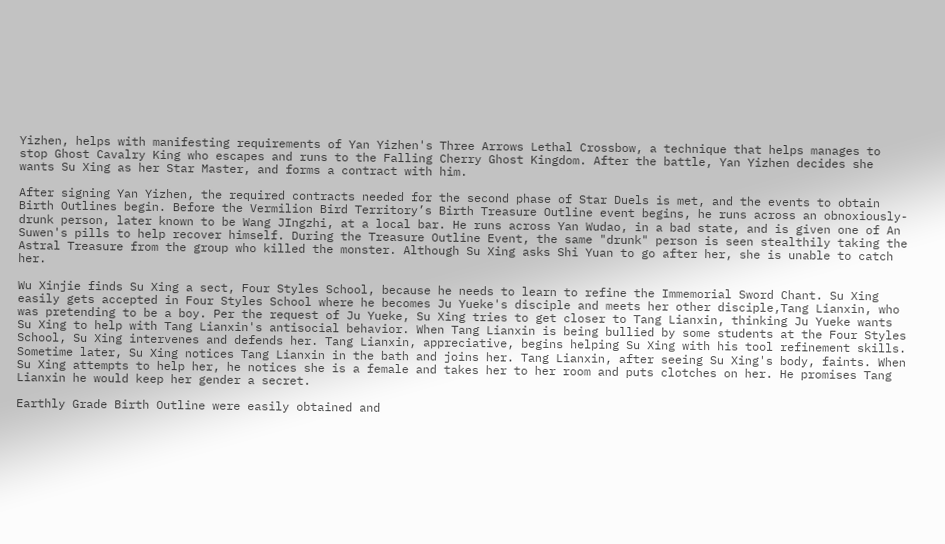Yizhen, helps with manifesting requirements of Yan Yizhen's Three Arrows Lethal Crossbow, a technique that helps manages to stop Ghost Cavalry King who escapes and runs to the Falling Cherry Ghost Kingdom. After the battle, Yan Yizhen decides she wants Su Xing as her Star Master, and forms a contract with him.

After signing Yan Yizhen, the required contracts needed for the second phase of Star Duels is met, and the events to obtain Birth Outlines begin. Before the Vermilion Bird Territory’s Birth Treasure Outline event begins, he runs across an obnoxiously-drunk person, later known to be Wang JIngzhi, at a local bar. He runs across Yan Wudao, in a bad state, and is given one of An Suwen's pills to help recover himself. During the Treasure Outline Event, the same "drunk" person is seen stealthily taking the Astral Treasure from the group who killed the monster. Although Su Xing asks Shi Yuan to go after her, she is unable to catch her.

Wu Xinjie finds Su Xing a sect, Four Styles School, because he needs to learn to refine the Immemorial Sword Chant. Su Xing easily gets accepted in Four Styles School where he becomes Ju Yueke's disciple and meets her other disciple,Tang Lianxin, who was pretending to be a boy. Per the request of Ju Yueke, Su Xing tries to get closer to Tang Lianxin, thinking Ju Yueke wants Su Xing to help with Tang Lianxin's antisocial behavior. When Tang Lianxin is being bullied by some students at the Four Styles School, Su Xing intervenes and defends her. Tang Lianxin, appreciative, begins helping Su Xing with his tool refinement skills. Sometime later, Su Xing notices Tang Lianxin in the bath and joins her. Tang Lianxin, after seeing Su Xing's body, faints. When Su Xing attempts to help her, he notices she is a female and takes her to her room and puts clotches on her. He promises Tang Lianxin he would keep her gender a secret.

Earthly Grade Birth Outline were easily obtained and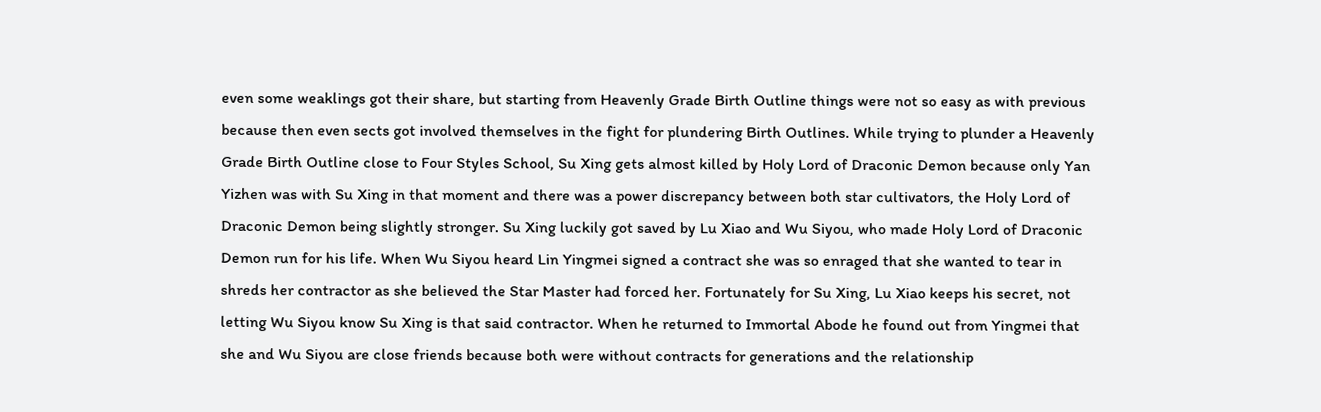even some weaklings got their share, but starting from Heavenly Grade Birth Outline things were not so easy as with previous because then even sects got involved themselves in the fight for plundering Birth Outlines. While trying to plunder a Heavenly Grade Birth Outline close to Four Styles School, Su Xing gets almost killed by Holy Lord of Draconic Demon because only Yan Yizhen was with Su Xing in that moment and there was a power discrepancy between both star cultivators, the Holy Lord of Draconic Demon being slightly stronger. Su Xing luckily got saved by Lu Xiao and Wu Siyou, who made Holy Lord of Draconic Demon run for his life. When Wu Siyou heard Lin Yingmei signed a contract she was so enraged that she wanted to tear in shreds her contractor as she believed the Star Master had forced her. Fortunately for Su Xing, Lu Xiao keeps his secret, not letting Wu Siyou know Su Xing is that said contractor. When he returned to Immortal Abode he found out from Yingmei that she and Wu Siyou are close friends because both were without contracts for generations and the relationship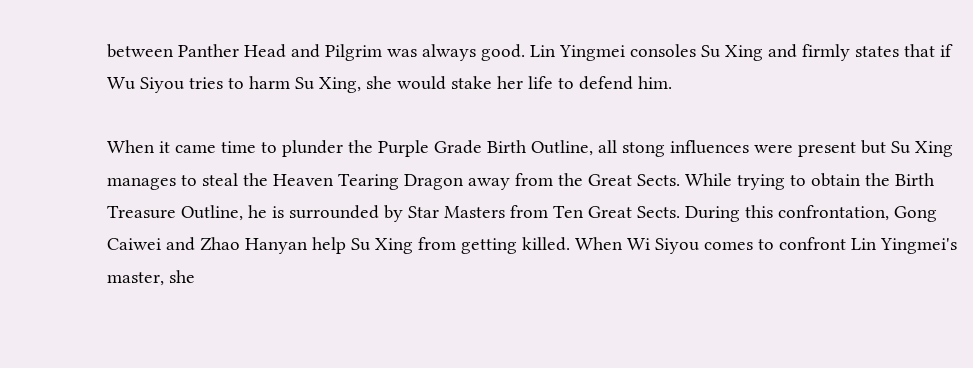between Panther Head and Pilgrim was always good. Lin Yingmei consoles Su Xing and firmly states that if Wu Siyou tries to harm Su Xing, she would stake her life to defend him.

When it came time to plunder the Purple Grade Birth Outline, all stong influences were present but Su Xing manages to steal the Heaven Tearing Dragon away from the Great Sects. While trying to obtain the Birth Treasure Outline, he is surrounded by Star Masters from Ten Great Sects. During this confrontation, Gong Caiwei and Zhao Hanyan help Su Xing from getting killed. When Wi Siyou comes to confront Lin Yingmei's master, she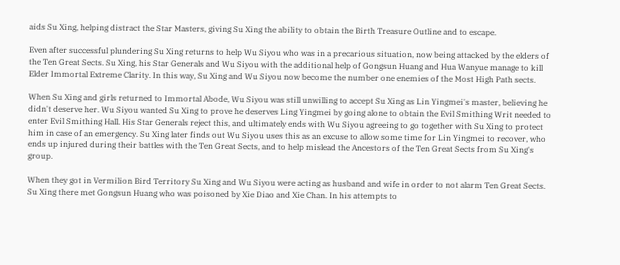aids Su Xing, helping distract the Star Masters, giving Su Xing the ability to obtain the Birth Treasure Outline and to escape.

Even after successful plundering Su Xing returns to help Wu Siyou who was in a precarious situation, now being attacked by the elders of the Ten Great Sects. Su Xing, his Star Generals and Wu Siyou with the additional help of Gongsun Huang and Hua Wanyue manage to kill Elder Immortal Extreme Clarity. In this way, Su Xing and Wu Siyou now become the number one enemies of the Most High Path sects.

When Su Xing and girls returned to Immortal Abode, Wu Siyou was still unwilling to accept Su Xing as Lin Yingmei's master, believing he didn't deserve her. Wu Siyou wanted Su Xing to prove he deserves Ling Yingmei by going alone to obtain the Evil Smithing Writ needed to enter Evil Smithing Hall. His Star Generals reject this, and ultimately ends with Wu Siyou agreeing to go together with Su Xing to protect him in case of an emergency. Su Xing later finds out Wu Siyou uses this as an excuse to allow some time for Lin Yingmei to recover, who ends up injured during their battles with the Ten Great Sects, and to help mislead the Ancestors of the Ten Great Sects from Su Xing's group.

When they got in Vermilion Bird Territory Su Xing and Wu Siyou were acting as husband and wife in order to not alarm Ten Great Sects. Su Xing there met Gongsun Huang who was poisoned by Xie Diao and Xie Chan. In his attempts to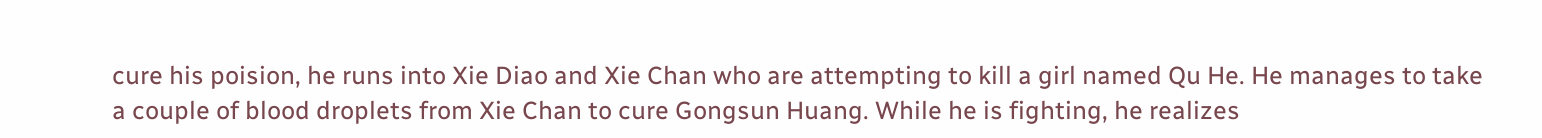cure his poision, he runs into Xie Diao and Xie Chan who are attempting to kill a girl named Qu He. He manages to take a couple of blood droplets from Xie Chan to cure Gongsun Huang. While he is fighting, he realizes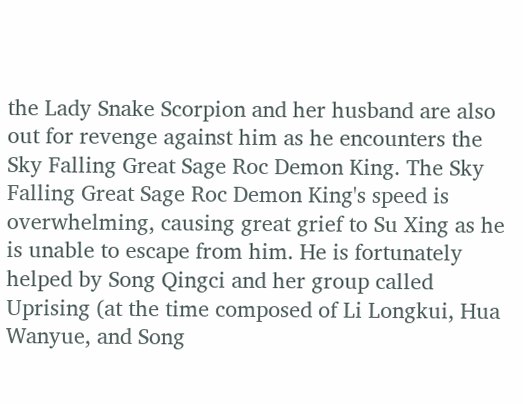the Lady Snake Scorpion and her husband are also out for revenge against him as he encounters the Sky Falling Great Sage Roc Demon King. The Sky Falling Great Sage Roc Demon King's speed is overwhelming, causing great grief to Su Xing as he is unable to escape from him. He is fortunately helped by Song Qingci and her group called Uprising (at the time composed of Li Longkui, Hua Wanyue, and Song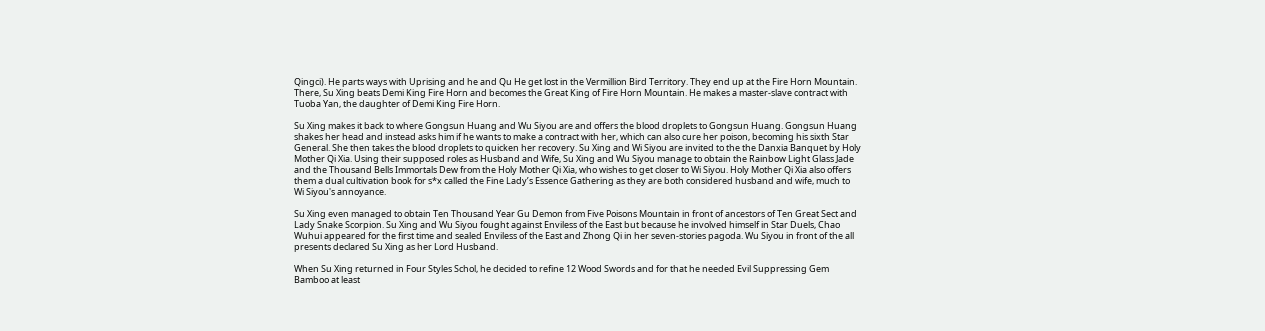Qingci). He parts ways with Uprising and he and Qu He get lost in the Vermillion Bird Territory. They end up at the Fire Horn Mountain. There, Su Xing beats Demi King Fire Horn and becomes the Great King of Fire Horn Mountain. He makes a master-slave contract with Tuoba Yan, the daughter of Demi King Fire Horn.

Su Xing makes it back to where Gongsun Huang and Wu Siyou are and offers the blood droplets to Gongsun Huang. Gongsun Huang shakes her head and instead asks him if he wants to make a contract with her, which can also cure her poison, becoming his sixth Star General. She then takes the blood droplets to quicken her recovery. Su Xing and Wi Siyou are invited to the the Danxia Banquet by Holy Mother Qi Xia. Using their supposed roles as Husband and Wife, Su Xing and Wu Siyou manage to obtain the Rainbow Light Glass Jade and the Thousand Bells Immortals Dew from the Holy Mother Qi Xia, who wishes to get closer to Wi Siyou. Holy Mother Qi Xia also offers them a dual cultivation book for s*x called the Fine Lady’s Essence Gathering as they are both considered husband and wife, much to Wi Siyou's annoyance.

Su Xing even managed to obtain Ten Thousand Year Gu Demon from Five Poisons Mountain in front of ancestors of Ten Great Sect and Lady Snake Scorpion. Su Xing and Wu Siyou fought against Enviless of the East but because he involved himself in Star Duels, Chao Wuhui appeared for the first time and sealed Enviless of the East and Zhong Qi in her seven-stories pagoda. Wu Siyou in front of the all presents declared Su Xing as her Lord Husband.

When Su Xing returned in Four Styles Schol, he decided to refine 12 Wood Swords and for that he needed Evil Suppressing Gem Bamboo at least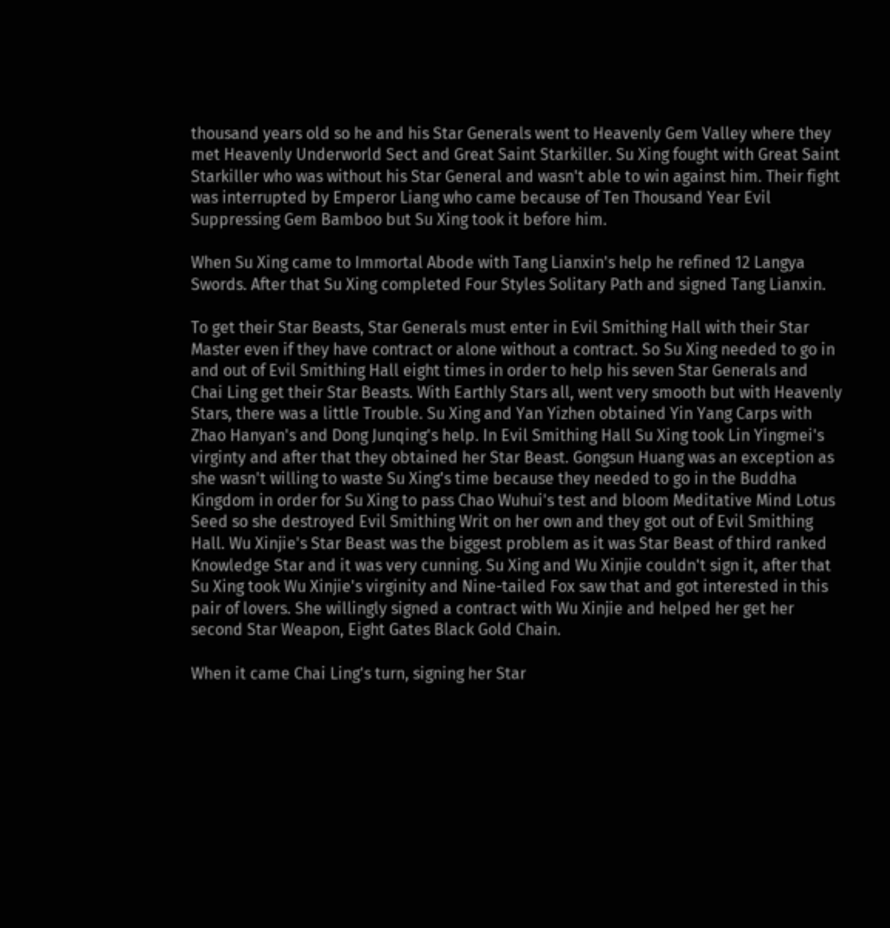thousand years old so he and his Star Generals went to Heavenly Gem Valley where they met Heavenly Underworld Sect and Great Saint Starkiller. Su Xing fought with Great Saint Starkiller who was without his Star General and wasn't able to win against him. Their fight was interrupted by Emperor Liang who came because of Ten Thousand Year Evil Suppressing Gem Bamboo but Su Xing took it before him.

When Su Xing came to Immortal Abode with Tang Lianxin's help he refined 12 Langya Swords. After that Su Xing completed Four Styles Solitary Path and signed Tang Lianxin.

To get their Star Beasts, Star Generals must enter in Evil Smithing Hall with their Star Master even if they have contract or alone without a contract. So Su Xing needed to go in and out of Evil Smithing Hall eight times in order to help his seven Star Generals and Chai Ling get their Star Beasts. With Earthly Stars all, went very smooth but with Heavenly Stars, there was a little Trouble. Su Xing and Yan Yizhen obtained Yin Yang Carps with Zhao Hanyan's and Dong Junqing's help. In Evil Smithing Hall Su Xing took Lin Yingmei's virginty and after that they obtained her Star Beast. Gongsun Huang was an exception as she wasn't willing to waste Su Xing's time because they needed to go in the Buddha Kingdom in order for Su Xing to pass Chao Wuhui's test and bloom Meditative Mind Lotus Seed so she destroyed Evil Smithing Writ on her own and they got out of Evil Smithing Hall. Wu Xinjie's Star Beast was the biggest problem as it was Star Beast of third ranked Knowledge Star and it was very cunning. Su Xing and Wu Xinjie couldn't sign it, after that Su Xing took Wu Xinjie's virginity and Nine-tailed Fox saw that and got interested in this pair of lovers. She willingly signed a contract with Wu Xinjie and helped her get her second Star Weapon, Eight Gates Black Gold Chain.

When it came Chai Ling's turn, signing her Star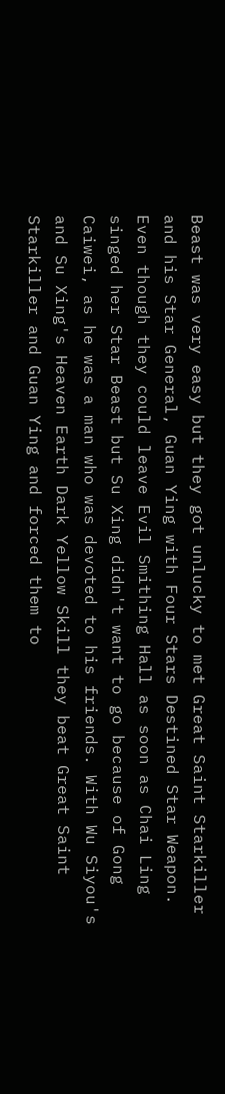Beast was very easy but they got unlucky to met Great Saint Starkiller and his Star General, Guan Ying with Four Stars Destined Star Weapon. Even though they could leave Evil Smithing Hall as soon as Chai Ling singed her Star Beast but Su Xing didn't want to go because of Gong Caiwei, as he was a man who was devoted to his friends. With Wu Siyou's and Su Xing's Heaven Earth Dark Yellow Skill they beat Great Saint Starkiller and Guan Ying and forced them to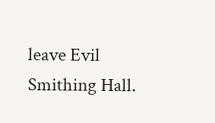leave Evil Smithing Hall.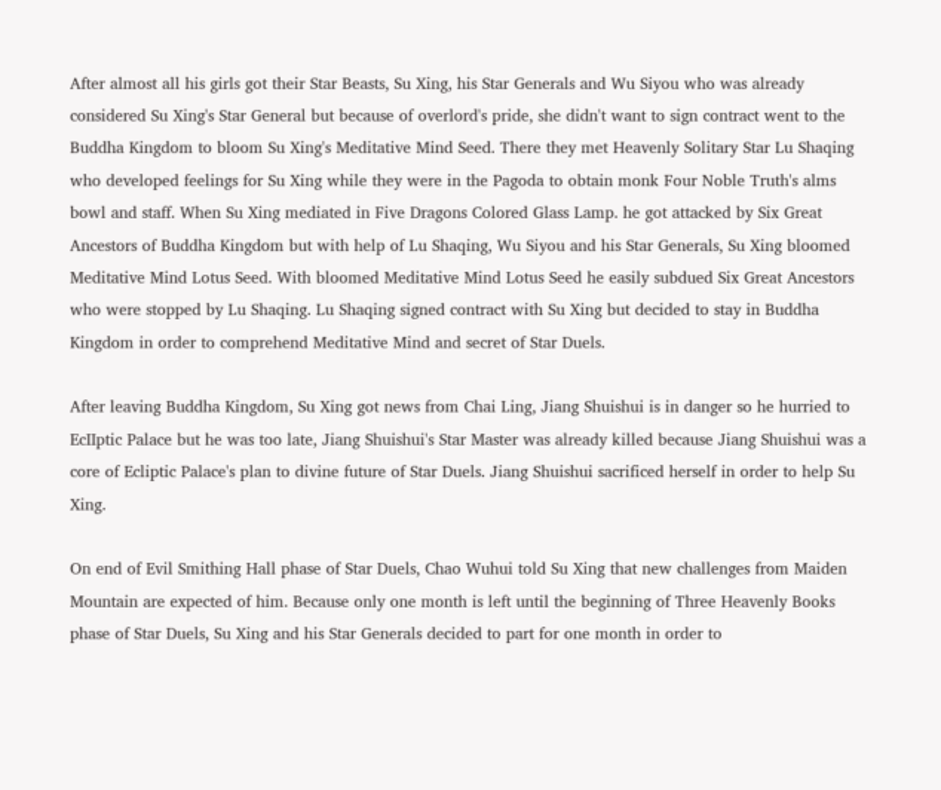After almost all his girls got their Star Beasts, Su Xing, his Star Generals and Wu Siyou who was already considered Su Xing's Star General but because of overlord's pride, she didn't want to sign contract went to the Buddha Kingdom to bloom Su Xing's Meditative Mind Seed. There they met Heavenly Solitary Star Lu Shaqing who developed feelings for Su Xing while they were in the Pagoda to obtain monk Four Noble Truth's alms bowl and staff. When Su Xing mediated in Five Dragons Colored Glass Lamp. he got attacked by Six Great Ancestors of Buddha Kingdom but with help of Lu Shaqing, Wu Siyou and his Star Generals, Su Xing bloomed Meditative Mind Lotus Seed. With bloomed Meditative Mind Lotus Seed he easily subdued Six Great Ancestors who were stopped by Lu Shaqing. Lu Shaqing signed contract with Su Xing but decided to stay in Buddha Kingdom in order to comprehend Meditative Mind and secret of Star Duels.

After leaving Buddha Kingdom, Su Xing got news from Chai Ling, Jiang Shuishui is in danger so he hurried to EcIIptic Palace but he was too late, Jiang Shuishui's Star Master was already killed because Jiang Shuishui was a core of Ecliptic Palace's plan to divine future of Star Duels. Jiang Shuishui sacrificed herself in order to help Su Xing.

On end of Evil Smithing Hall phase of Star Duels, Chao Wuhui told Su Xing that new challenges from Maiden Mountain are expected of him. Because only one month is left until the beginning of Three Heavenly Books phase of Star Duels, Su Xing and his Star Generals decided to part for one month in order to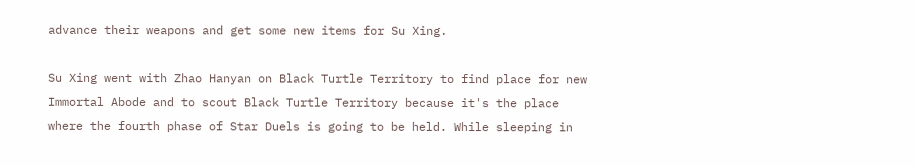advance their weapons and get some new items for Su Xing.

Su Xing went with Zhao Hanyan on Black Turtle Territory to find place for new Immortal Abode and to scout Black Turtle Territory because it's the place where the fourth phase of Star Duels is going to be held. While sleeping in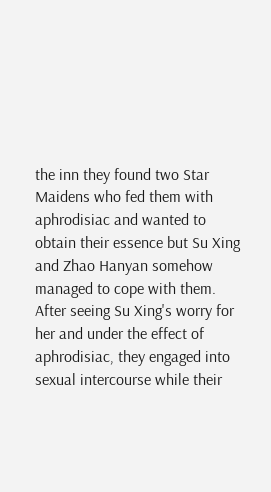the inn they found two Star Maidens who fed them with aphrodisiac and wanted to obtain their essence but Su Xing and Zhao Hanyan somehow managed to cope with them. After seeing Su Xing's worry for her and under the effect of aphrodisiac, they engaged into sexual intercourse while their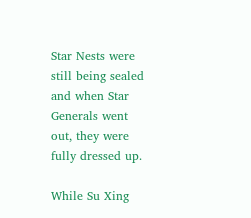Star Nests were still being sealed and when Star Generals went out, they were fully dressed up.

While Su Xing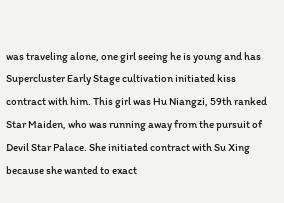was traveling alone, one girl seeing he is young and has Supercluster Early Stage cultivation initiated kiss contract with him. This girl was Hu Niangzi, 59th ranked Star Maiden, who was running away from the pursuit of Devil Star Palace. She initiated contract with Su Xing because she wanted to exact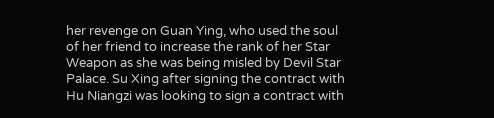her revenge on Guan Ying, who used the soul of her friend to increase the rank of her Star Weapon as she was being misled by Devil Star Palace. Su Xing after signing the contract with Hu Niangzi was looking to sign a contract with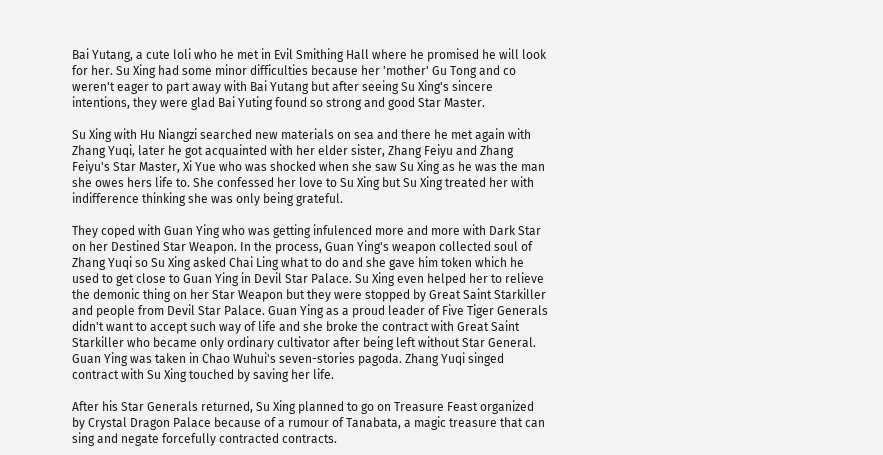Bai Yutang, a cute loli who he met in Evil Smithing Hall where he promised he will look for her. Su Xing had some minor difficulties because her 'mother' Gu Tong and co weren't eager to part away with Bai Yutang but after seeing Su Xing's sincere intentions, they were glad Bai Yuting found so strong and good Star Master.

Su Xing with Hu Niangzi searched new materials on sea and there he met again with Zhang Yuqi, later he got acquainted with her elder sister, Zhang Feiyu and Zhang Feiyu's Star Master, Xi Yue who was shocked when she saw Su Xing as he was the man she owes hers life to. She confessed her love to Su Xing but Su Xing treated her with indifference thinking she was only being grateful.

They coped with Guan Ying who was getting infulenced more and more with Dark Star on her Destined Star Weapon. In the process, Guan Ying's weapon collected soul of Zhang Yuqi so Su Xing asked Chai Ling what to do and she gave him token which he used to get close to Guan Ying in Devil Star Palace. Su Xing even helped her to relieve the demonic thing on her Star Weapon but they were stopped by Great Saint Starkiller and people from Devil Star Palace. Guan Ying as a proud leader of Five Tiger Generals didn't want to accept such way of life and she broke the contract with Great Saint Starkiller who became only ordinary cultivator after being left without Star General. Guan Ying was taken in Chao Wuhui's seven-stories pagoda. Zhang Yuqi singed contract with Su Xing touched by saving her life.

After his Star Generals returned, Su Xing planned to go on Treasure Feast organized by Crystal Dragon Palace because of a rumour of Tanabata, a magic treasure that can sing and negate forcefully contracted contracts.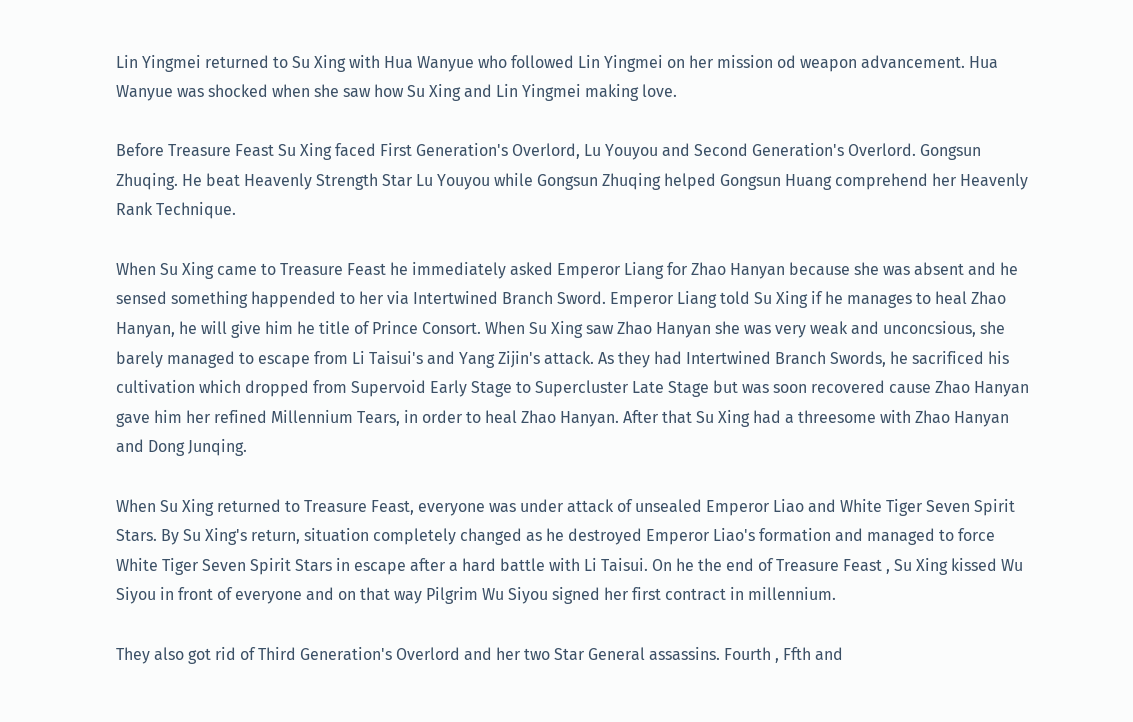Lin Yingmei returned to Su Xing with Hua Wanyue who followed Lin Yingmei on her mission od weapon advancement. Hua Wanyue was shocked when she saw how Su Xing and Lin Yingmei making love.

Before Treasure Feast Su Xing faced First Generation's Overlord, Lu Youyou and Second Generation's Overlord. Gongsun Zhuqing. He beat Heavenly Strength Star Lu Youyou while Gongsun Zhuqing helped Gongsun Huang comprehend her Heavenly Rank Technique.

When Su Xing came to Treasure Feast he immediately asked Emperor Liang for Zhao Hanyan because she was absent and he sensed something happended to her via Intertwined Branch Sword. Emperor Liang told Su Xing if he manages to heal Zhao Hanyan, he will give him he title of Prince Consort. When Su Xing saw Zhao Hanyan she was very weak and unconcsious, she barely managed to escape from Li Taisui's and Yang Zijin's attack. As they had Intertwined Branch Swords, he sacrificed his cultivation which dropped from Supervoid Early Stage to Supercluster Late Stage but was soon recovered cause Zhao Hanyan gave him her refined Millennium Tears, in order to heal Zhao Hanyan. After that Su Xing had a threesome with Zhao Hanyan and Dong Junqing.

When Su Xing returned to Treasure Feast, everyone was under attack of unsealed Emperor Liao and White Tiger Seven Spirit Stars. By Su Xing's return, situation completely changed as he destroyed Emperor Liao's formation and managed to force White Tiger Seven Spirit Stars in escape after a hard battle with Li Taisui. On he the end of Treasure Feast , Su Xing kissed Wu Siyou in front of everyone and on that way Pilgrim Wu Siyou signed her first contract in millennium.

They also got rid of Third Generation's Overlord and her two Star General assassins. Fourth , Ffth and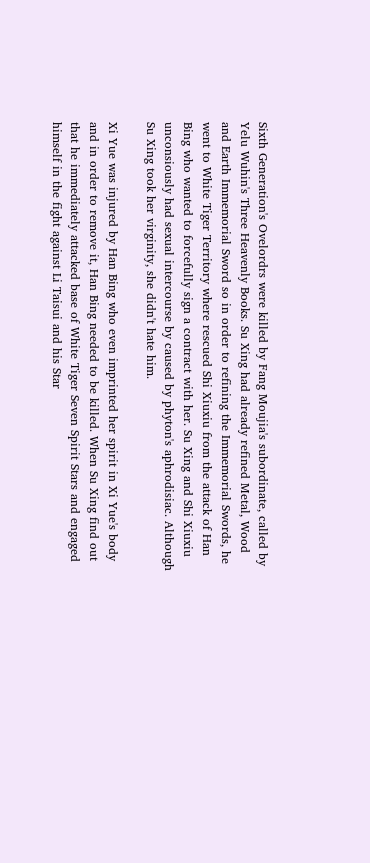Sixth Generation's Ovelordrs were killed by Fang Moujia's subordinate, called by Yelu Wuhin's Three Heavenly Books. Su Xing had already refined Metal, Wood and Earth Immemorial Sword so in order to refining the Immemorial Swords, he went to White Tiger Territory where rescued Shi Xiuxiu from the attack of Han Bing who wanted to forcefully sign a contract with her. Su Xing and Shi Xiuxiu unconsiously had sexual intercourse by caused by phyton's aphrodisiac. Although Su Xing took her virginity, she didn't hate him.

Xi Yue was injured by Han Bing who even imprinted her spirit in Xi Yue's body and in order to remove it, Han Bing needed to be killed. When Su Xing find out that he immediately attacked base of White Tiger Seven Spirit Stars and engaged himself in the fight against Li Taisui and his Star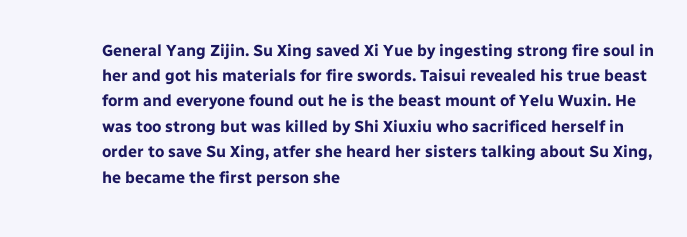General Yang Zijin. Su Xing saved Xi Yue by ingesting strong fire soul in her and got his materials for fire swords. Taisui revealed his true beast form and everyone found out he is the beast mount of Yelu Wuxin. He was too strong but was killed by Shi Xiuxiu who sacrificed herself in order to save Su Xing, atfer she heard her sisters talking about Su Xing, he became the first person she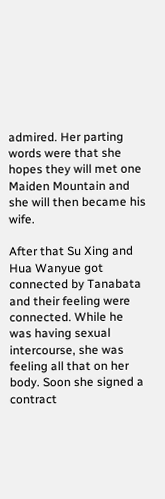admired. Her parting words were that she hopes they will met one Maiden Mountain and she will then became his wife.

After that Su Xing and Hua Wanyue got connected by Tanabata and their feeling were connected. While he was having sexual intercourse, she was feeling all that on her body. Soon she signed a contract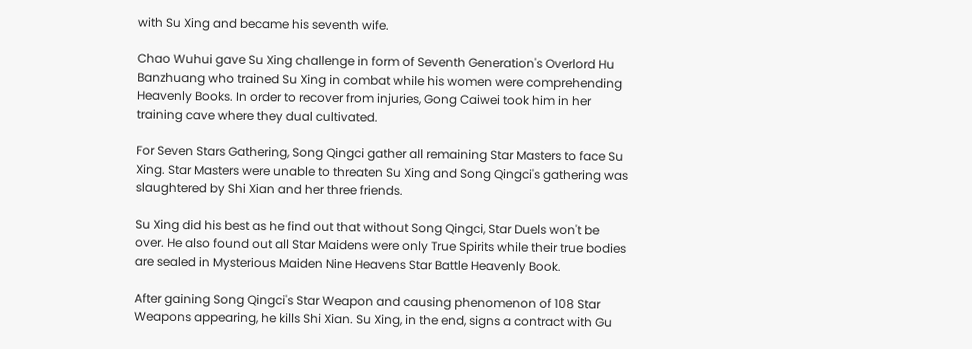with Su Xing and became his seventh wife.

Chao Wuhui gave Su Xing challenge in form of Seventh Generation's Overlord Hu Banzhuang who trained Su Xing in combat while his women were comprehending Heavenly Books. In order to recover from injuries, Gong Caiwei took him in her training cave where they dual cultivated.

For Seven Stars Gathering, Song Qingci gather all remaining Star Masters to face Su Xing. Star Masters were unable to threaten Su Xing and Song Qingci's gathering was slaughtered by Shi Xian and her three friends.

Su Xing did his best as he find out that without Song Qingci, Star Duels won't be over. He also found out all Star Maidens were only True Spirits while their true bodies are sealed in Mysterious Maiden Nine Heavens Star Battle Heavenly Book.

After gaining Song Qingci's Star Weapon and causing phenomenon of 108 Star Weapons appearing, he kills Shi Xian. Su Xing, in the end, signs a contract with Gu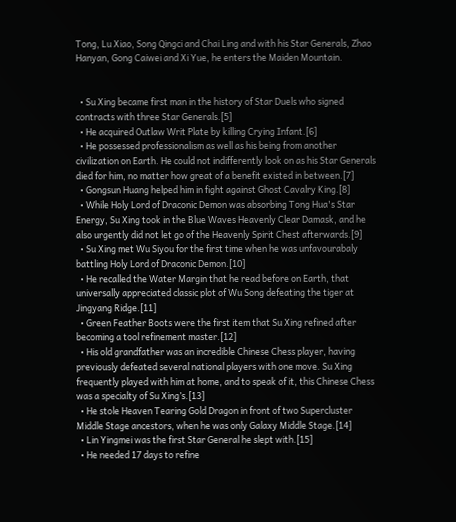Tong, Lu Xiao, Song Qingci and Chai Ling and with his Star Generals, Zhao Hanyan, Gong Caiwei and Xi Yue, he enters the Maiden Mountain.


  • Su Xing became first man in the history of Star Duels who signed contracts with three Star Generals.[5]
  • He acquired Outlaw Writ Plate by killing Crying Infant.[6]
  • He possessed professionalism as well as his being from another civilization on Earth. He could not indifferently look on as his Star Generals died for him, no matter how great of a benefit existed in between.[7]
  • Gongsun Huang helped him in fight against Ghost Cavalry King.[8]
  • While Holy Lord of Draconic Demon was absorbing Tong Hua's Star Energy, Su Xing took in the Blue Waves Heavenly Clear Damask, and he also urgently did not let go of the Heavenly Spirit Chest afterwards.[9]
  • Su Xing met Wu Siyou for the first time when he was unfavourabaly battling Holy Lord of Draconic Demon.[10]
  • He recalled the Water Margin that he read before on Earth, that universally appreciated classic plot of Wu Song defeating the tiger at Jingyang Ridge.[11]
  • Green Feather Boots were the first item that Su Xing refined after becoming a tool refinement master.[12]
  • His old grandfather was an incredible Chinese Chess player, having previously defeated several national players with one move. Su Xing frequently played with him at home, and to speak of it, this Chinese Chess was a specialty of Su Xing’s.[13]
  • He stole Heaven Tearing Gold Dragon in front of two Supercluster Middle Stage ancestors, when he was only Galaxy Middle Stage.[14]
  • Lin Yingmei was the first Star General he slept with.[15]
  • He needed 17 days to refine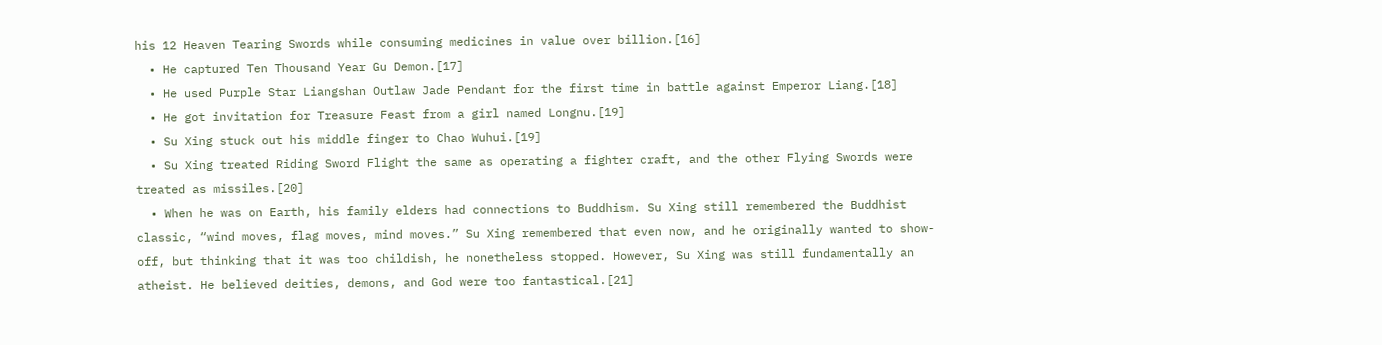his 12 Heaven Tearing Swords while consuming medicines in value over billion.[16]
  • He captured Ten Thousand Year Gu Demon.[17]
  • He used Purple Star Liangshan Outlaw Jade Pendant for the first time in battle against Emperor Liang.[18]
  • He got invitation for Treasure Feast from a girl named Longnu.[19]
  • Su Xing stuck out his middle finger to Chao Wuhui.[19]
  • Su Xing treated Riding Sword Flight the same as operating a fighter craft, and the other Flying Swords were treated as missiles.[20]
  • When he was on Earth, his family elders had connections to Buddhism. Su Xing still remembered the Buddhist classic, “wind moves, flag moves, mind moves.” Su Xing remembered that even now, and he originally wanted to show-off, but thinking that it was too childish, he nonetheless stopped. However, Su Xing was still fundamentally an atheist. He believed deities, demons, and God were too fantastical.[21]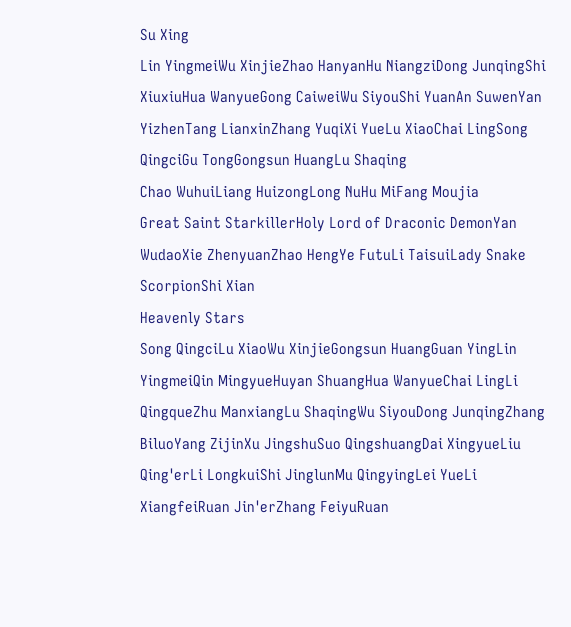Su Xing
Lin YingmeiWu XinjieZhao HanyanHu NiangziDong JunqingShi XiuxiuHua WanyueGong CaiweiWu SiyouShi YuanAn SuwenYan YizhenTang LianxinZhang YuqiXi YueLu XiaoChai LingSong QingciGu TongGongsun HuangLu Shaqing
Chao WuhuiLiang HuizongLong NuHu MiFang Moujia
Great Saint StarkillerHoly Lord of Draconic DemonYan WudaoXie ZhenyuanZhao HengYe FutuLi TaisuiLady Snake ScorpionShi Xian
Heavenly Stars
Song QingciLu XiaoWu XinjieGongsun HuangGuan YingLin YingmeiQin MingyueHuyan ShuangHua WanyueChai LingLi QingqueZhu ManxiangLu ShaqingWu SiyouDong JunqingZhang BiluoYang ZijinXu JingshuSuo QingshuangDai XingyueLiu Qing'erLi LongkuiShi JinglunMu QingyingLei YueLi XiangfeiRuan Jin'erZhang FeiyuRuan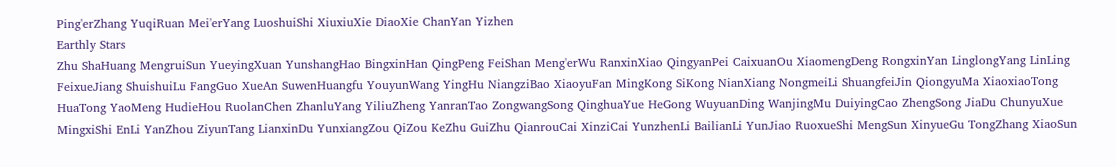Ping'erZhang YuqiRuan Mei'erYang LuoshuiShi XiuxiuXie DiaoXie ChanYan Yizhen
Earthly Stars
Zhu ShaHuang MengruiSun YueyingXuan YunshangHao BingxinHan QingPeng FeiShan Meng'erWu RanxinXiao QingyanPei CaixuanOu XiaomengDeng RongxinYan LinglongYang LinLing FeixueJiang ShuishuiLu FangGuo XueAn SuwenHuangfu YouyunWang YingHu NiangziBao XiaoyuFan MingKong SiKong NianXiang NongmeiLi ShuangfeiJin QiongyuMa XiaoxiaoTong HuaTong YaoMeng HudieHou RuolanChen ZhanluYang YiliuZheng YanranTao ZongwangSong QinghuaYue HeGong WuyuanDing WanjingMu DuiyingCao ZhengSong JiaDu ChunyuXue MingxiShi EnLi YanZhou ZiyunTang LianxinDu YunxiangZou QiZou KeZhu GuiZhu QianrouCai XinziCai YunzhenLi BailianLi YunJiao RuoxueShi MengSun XinyueGu TongZhang XiaoSun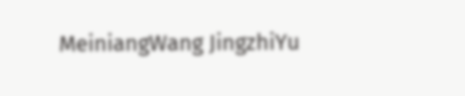MeiniangWang JingzhiYu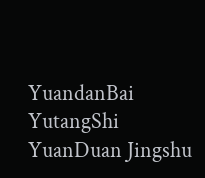YuandanBai YutangShi YuanDuan Jingshu